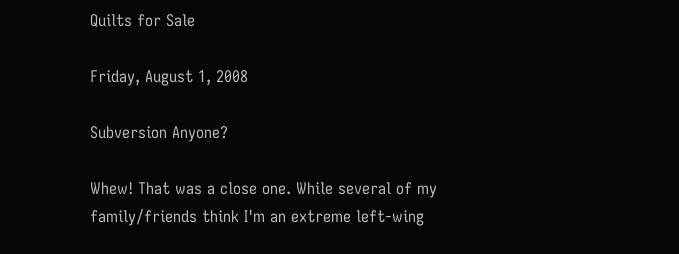Quilts for Sale

Friday, August 1, 2008

Subversion Anyone?

Whew! That was a close one. While several of my family/friends think I'm an extreme left-wing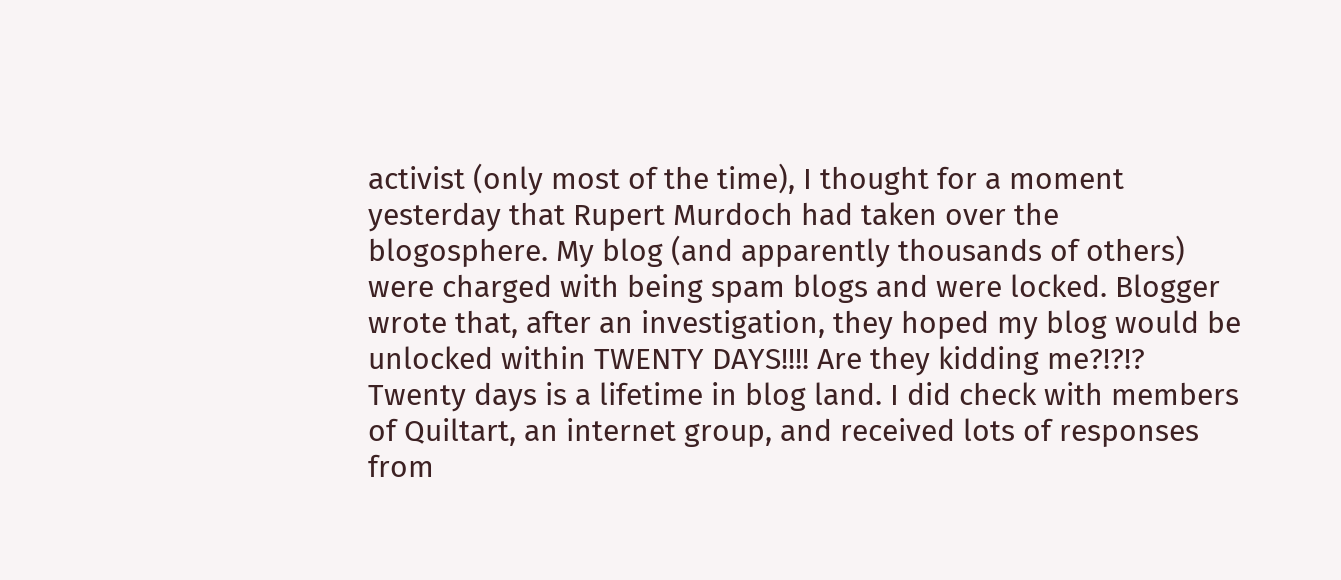activist (only most of the time), I thought for a moment yesterday that Rupert Murdoch had taken over the blogosphere. My blog (and apparently thousands of others) were charged with being spam blogs and were locked. Blogger wrote that, after an investigation, they hoped my blog would be unlocked within TWENTY DAYS!!!! Are they kidding me?!?!? Twenty days is a lifetime in blog land. I did check with members of Quiltart, an internet group, and received lots of responses from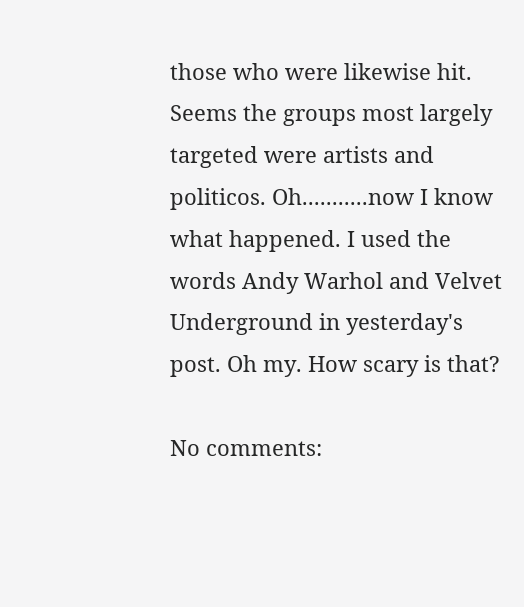those who were likewise hit. Seems the groups most largely targeted were artists and politicos. Oh...........now I know what happened. I used the words Andy Warhol and Velvet Underground in yesterday's post. Oh my. How scary is that?

No comments: